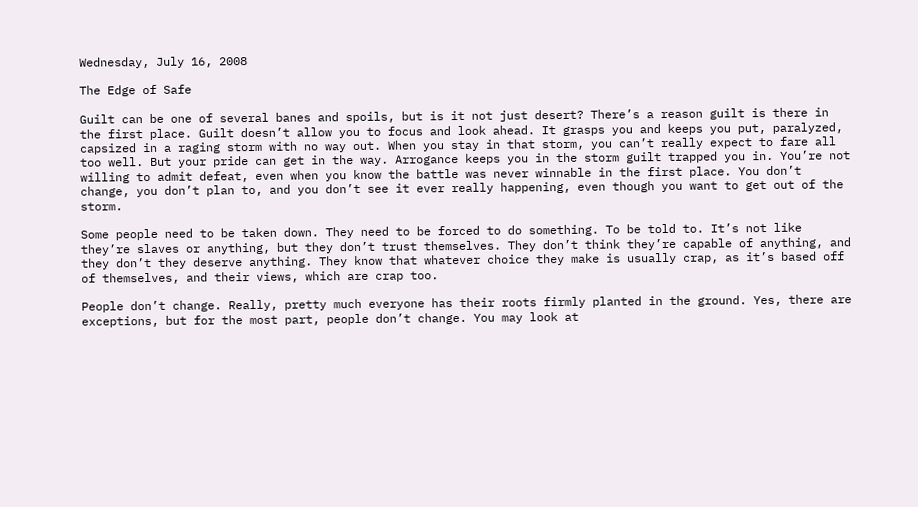Wednesday, July 16, 2008

The Edge of Safe

Guilt can be one of several banes and spoils, but is it not just desert? There’s a reason guilt is there in the first place. Guilt doesn’t allow you to focus and look ahead. It grasps you and keeps you put, paralyzed, capsized in a raging storm with no way out. When you stay in that storm, you can’t really expect to fare all too well. But your pride can get in the way. Arrogance keeps you in the storm guilt trapped you in. You’re not willing to admit defeat, even when you know the battle was never winnable in the first place. You don’t change, you don’t plan to, and you don’t see it ever really happening, even though you want to get out of the storm.

Some people need to be taken down. They need to be forced to do something. To be told to. It’s not like they’re slaves or anything, but they don’t trust themselves. They don’t think they’re capable of anything, and they don’t they deserve anything. They know that whatever choice they make is usually crap, as it’s based off of themselves, and their views, which are crap too.

People don’t change. Really, pretty much everyone has their roots firmly planted in the ground. Yes, there are exceptions, but for the most part, people don’t change. You may look at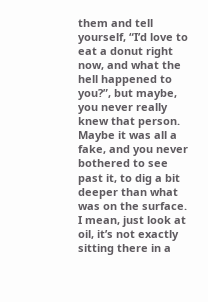them and tell yourself, “I’d love to eat a donut right now, and what the hell happened to you?”, but maybe, you never really knew that person. Maybe it was all a fake, and you never bothered to see past it, to dig a bit deeper than what was on the surface. I mean, just look at oil, it’s not exactly sitting there in a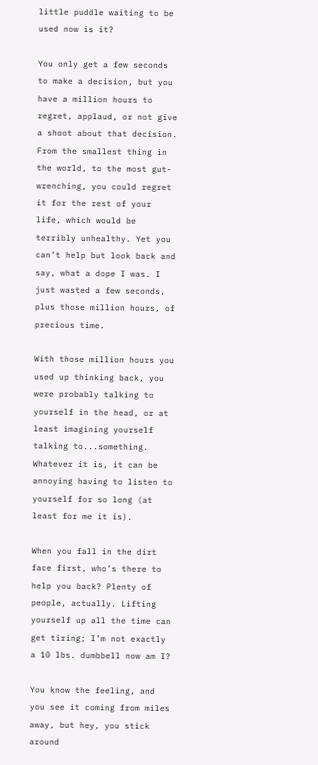little puddle waiting to be used now is it?

You only get a few seconds to make a decision, but you have a million hours to regret, applaud, or not give a shoot about that decision. From the smallest thing in the world, to the most gut-wrenching, you could regret it for the rest of your life, which would be terribly unhealthy. Yet you can’t help but look back and say, what a dope I was. I just wasted a few seconds, plus those million hours, of precious time.

With those million hours you used up thinking back, you were probably talking to yourself in the head, or at least imagining yourself talking to...something. Whatever it is, it can be annoying having to listen to yourself for so long (at least for me it is).

When you fall in the dirt face first, who’s there to help you back? Plenty of people, actually. Lifting yourself up all the time can get tiring; I’m not exactly a 10 lbs. dumbbell now am I?

You know the feeling, and you see it coming from miles away, but hey, you stick around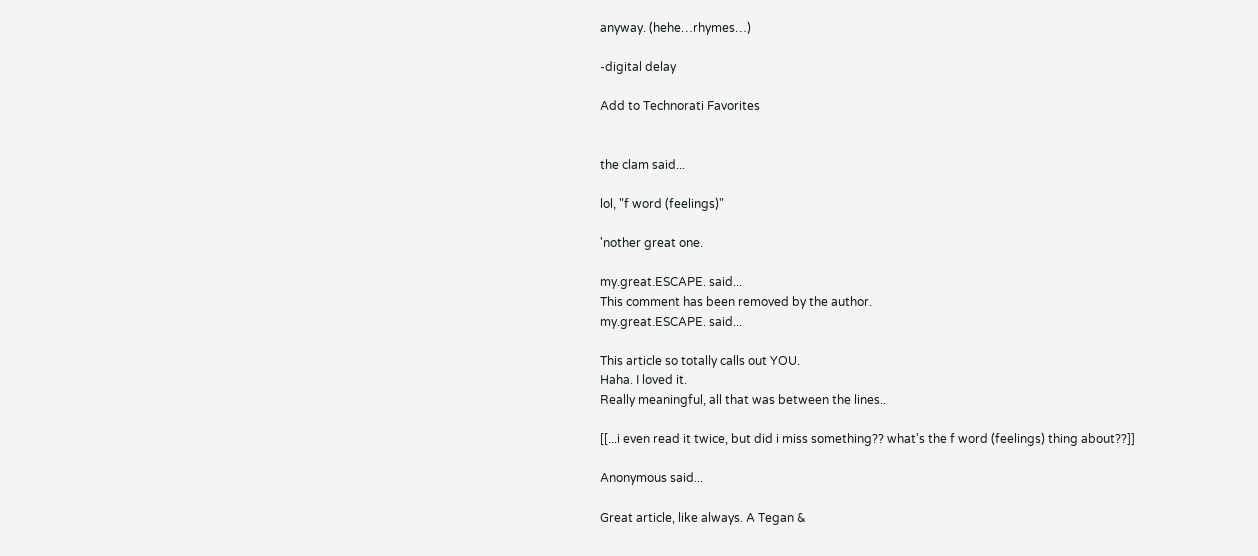anyway. (hehe…rhymes…)

-digital delay

Add to Technorati Favorites


the clam said...

lol, "f word (feelings)"

'nother great one.

my.great.ESCAPE. said...
This comment has been removed by the author.
my.great.ESCAPE. said...

This article so totally calls out YOU.
Haha. I loved it.
Really meaningful, all that was between the lines..

[[...i even read it twice, but did i miss something?? what's the f word (feelings) thing about??]]

Anonymous said...

Great article, like always. A Tegan &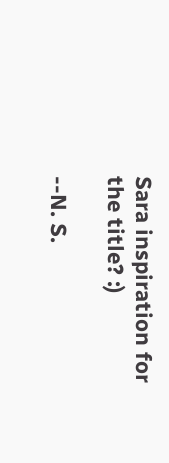Sara inspiration for the title? :)

--N. S.